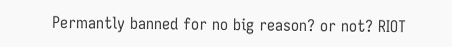Permantly banned for no big reason? or not? RIOT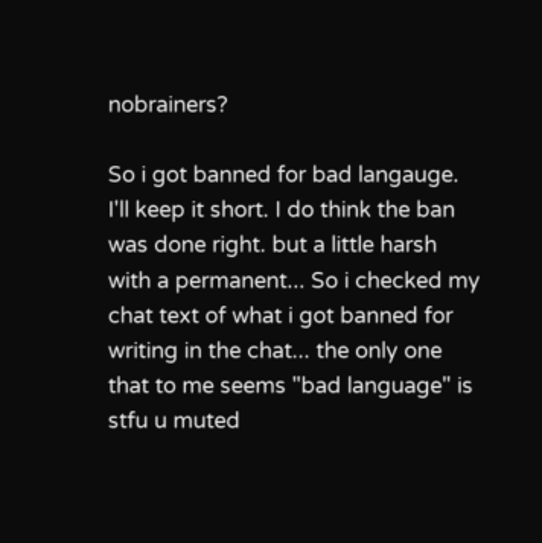nobrainers?

So i got banned for bad langauge. I'll keep it short. I do think the ban was done right. but a little harsh with a permanent... So i checked my chat text of what i got banned for writing in the chat... the only one that to me seems "bad language" is stfu u muted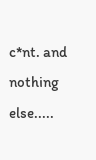c*nt. and nothing else.....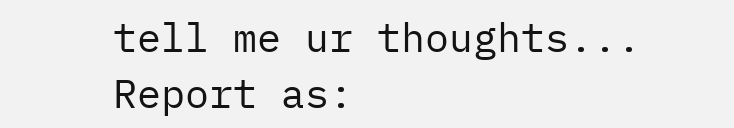tell me ur thoughts...
Report as: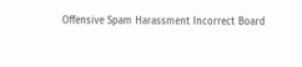Offensive Spam Harassment Incorrect Board